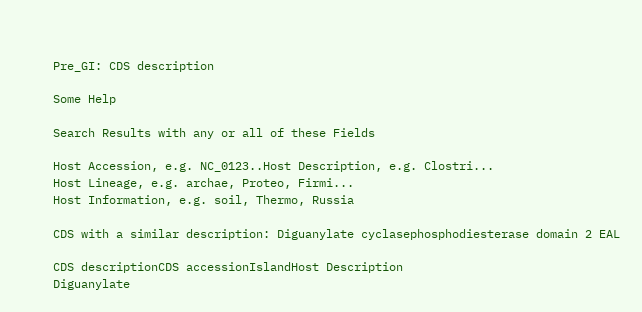Pre_GI: CDS description

Some Help

Search Results with any or all of these Fields

Host Accession, e.g. NC_0123..Host Description, e.g. Clostri...
Host Lineage, e.g. archae, Proteo, Firmi...
Host Information, e.g. soil, Thermo, Russia

CDS with a similar description: Diguanylate cyclasephosphodiesterase domain 2 EAL

CDS descriptionCDS accessionIslandHost Description
Diguanylate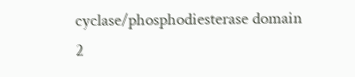cyclase/phosphodiesterase domain 2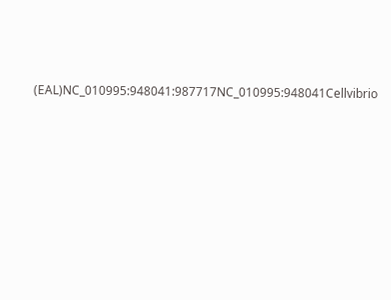(EAL)NC_010995:948041:987717NC_010995:948041Cellvibrio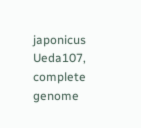japonicus Ueda107, complete genome